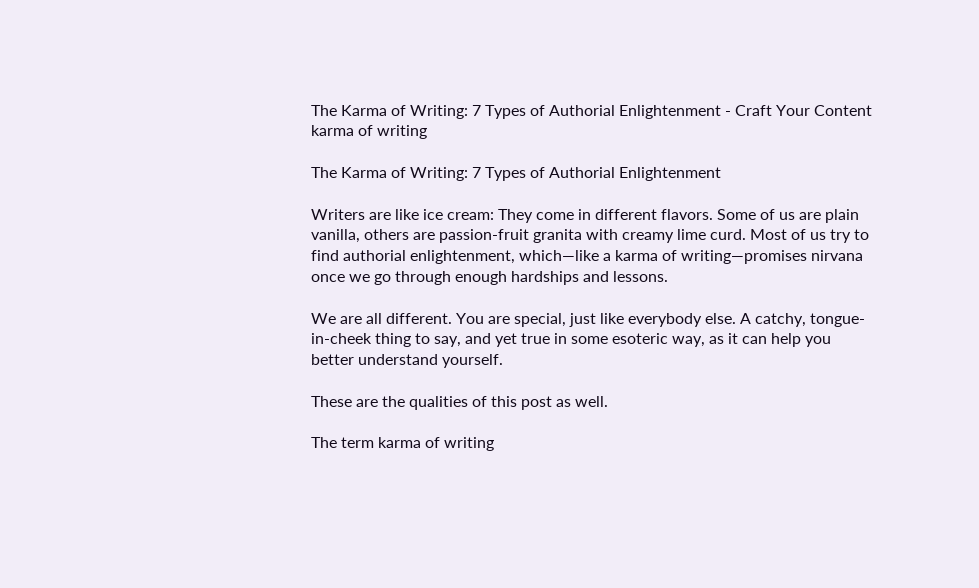The Karma of Writing: 7 Types of Authorial Enlightenment - Craft Your Content
karma of writing

The Karma of Writing: 7 Types of Authorial Enlightenment

Writers are like ice cream: They come in different flavors. Some of us are plain vanilla, others are passion-fruit granita with creamy lime curd. Most of us try to find authorial enlightenment, which—like a karma of writing—promises nirvana once we go through enough hardships and lessons.

We are all different. You are special, just like everybody else. A catchy, tongue-in-cheek thing to say, and yet true in some esoteric way, as it can help you better understand yourself.

These are the qualities of this post as well.

The term karma of writing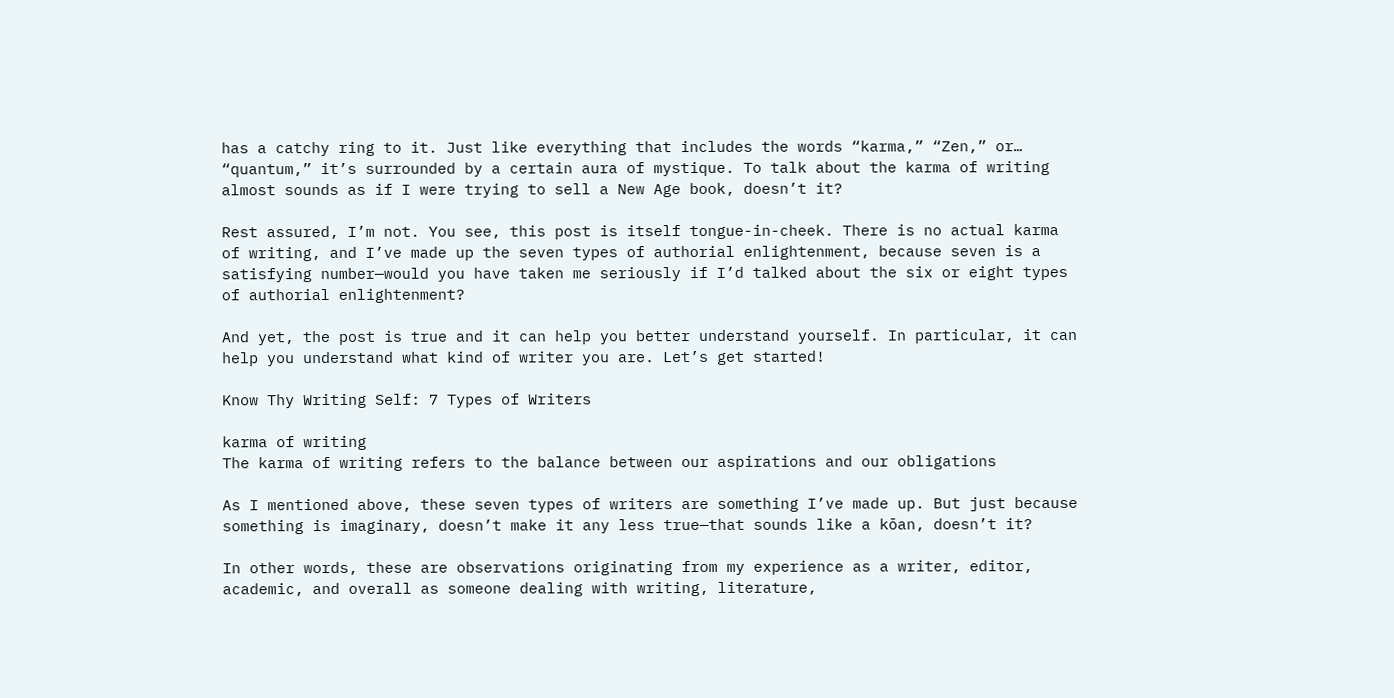has a catchy ring to it. Just like everything that includes the words “karma,” “Zen,” or… “quantum,” it’s surrounded by a certain aura of mystique. To talk about the karma of writing almost sounds as if I were trying to sell a New Age book, doesn’t it?

Rest assured, I’m not. You see, this post is itself tongue-in-cheek. There is no actual karma of writing, and I’ve made up the seven types of authorial enlightenment, because seven is a satisfying number—would you have taken me seriously if I’d talked about the six or eight types of authorial enlightenment?

And yet, the post is true and it can help you better understand yourself. In particular, it can help you understand what kind of writer you are. Let’s get started!

Know Thy Writing Self: 7 Types of Writers

karma of writing
The karma of writing refers to the balance between our aspirations and our obligations

As I mentioned above, these seven types of writers are something I’ve made up. But just because something is imaginary, doesn’t make it any less true—that sounds like a kōan, doesn’t it?

In other words, these are observations originating from my experience as a writer, editor, academic, and overall as someone dealing with writing, literature,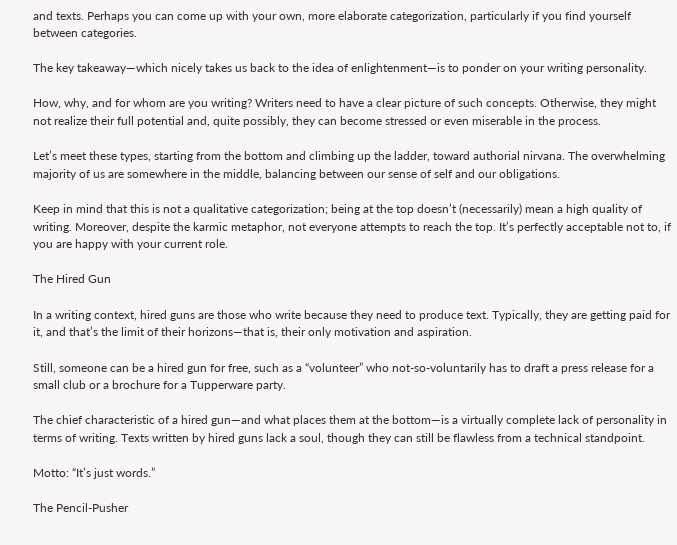and texts. Perhaps you can come up with your own, more elaborate categorization, particularly if you find yourself between categories.

The key takeaway—which nicely takes us back to the idea of enlightenment—is to ponder on your writing personality.

How, why, and for whom are you writing? Writers need to have a clear picture of such concepts. Otherwise, they might not realize their full potential and, quite possibly, they can become stressed or even miserable in the process.

Let’s meet these types, starting from the bottom and climbing up the ladder, toward authorial nirvana. The overwhelming majority of us are somewhere in the middle, balancing between our sense of self and our obligations.

Keep in mind that this is not a qualitative categorization; being at the top doesn’t (necessarily) mean a high quality of writing. Moreover, despite the karmic metaphor, not everyone attempts to reach the top. It’s perfectly acceptable not to, if you are happy with your current role.

The Hired Gun

In a writing context, hired guns are those who write because they need to produce text. Typically, they are getting paid for it, and that’s the limit of their horizons—that is, their only motivation and aspiration.

Still, someone can be a hired gun for free, such as a “volunteer” who not-so-voluntarily has to draft a press release for a small club or a brochure for a Tupperware party.

The chief characteristic of a hired gun—and what places them at the bottom—is a virtually complete lack of personality in terms of writing. Texts written by hired guns lack a soul, though they can still be flawless from a technical standpoint.

Motto: “It’s just words.”

The Pencil-Pusher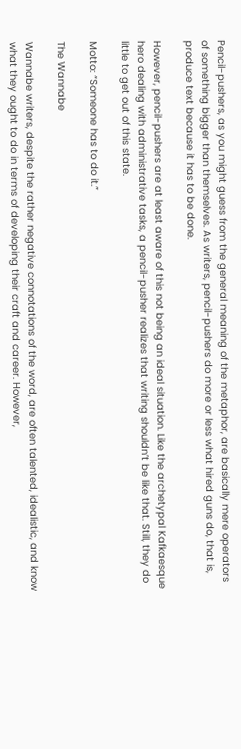Pencil-pushers, as you might guess from the general meaning of the metaphor, are basically mere operators of something bigger than themselves. As writers, pencil-pushers do more or less what hired guns do, that is, produce text because it has to be done.

However, pencil-pushers are at least aware of this not being an ideal situation. Like the archetypal Kafkaesque hero dealing with administrative tasks, a pencil-pusher realizes that writing shouldn’t be like that. Still, they do little to get out of this state.

Motto: “Someone has to do it.”

The Wannabe

Wannabe writers, despite the rather negative connotations of the word, are often talented, idealistic, and know what they ought to do in terms of developing their craft and career. However,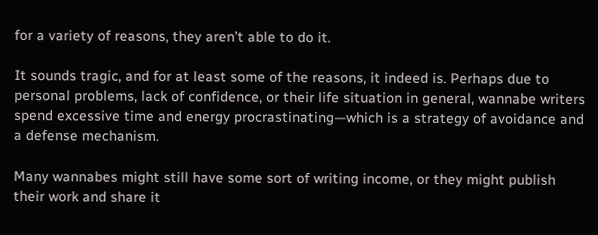for a variety of reasons, they aren’t able to do it.

It sounds tragic, and for at least some of the reasons, it indeed is. Perhaps due to personal problems, lack of confidence, or their life situation in general, wannabe writers spend excessive time and energy procrastinating—which is a strategy of avoidance and a defense mechanism.

Many wannabes might still have some sort of writing income, or they might publish their work and share it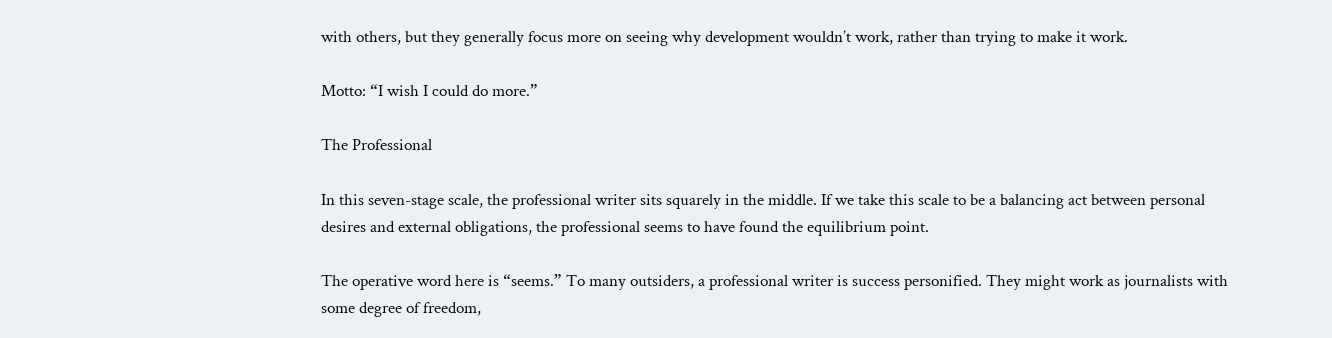with others, but they generally focus more on seeing why development wouldn’t work, rather than trying to make it work.

Motto: “I wish I could do more.”

The Professional

In this seven-stage scale, the professional writer sits squarely in the middle. If we take this scale to be a balancing act between personal desires and external obligations, the professional seems to have found the equilibrium point.

The operative word here is “seems.” To many outsiders, a professional writer is success personified. They might work as journalists with some degree of freedom,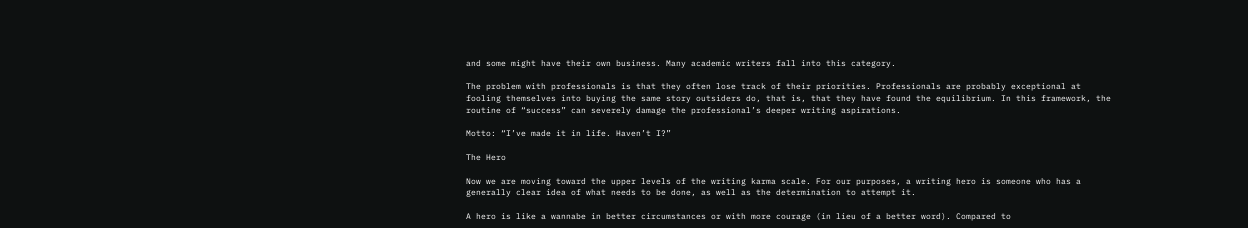and some might have their own business. Many academic writers fall into this category.

The problem with professionals is that they often lose track of their priorities. Professionals are probably exceptional at fooling themselves into buying the same story outsiders do, that is, that they have found the equilibrium. In this framework, the routine of “success” can severely damage the professional’s deeper writing aspirations.

Motto: “I’ve made it in life. Haven’t I?”

The Hero

Now we are moving toward the upper levels of the writing karma scale. For our purposes, a writing hero is someone who has a generally clear idea of what needs to be done, as well as the determination to attempt it.

A hero is like a wannabe in better circumstances or with more courage (in lieu of a better word). Compared to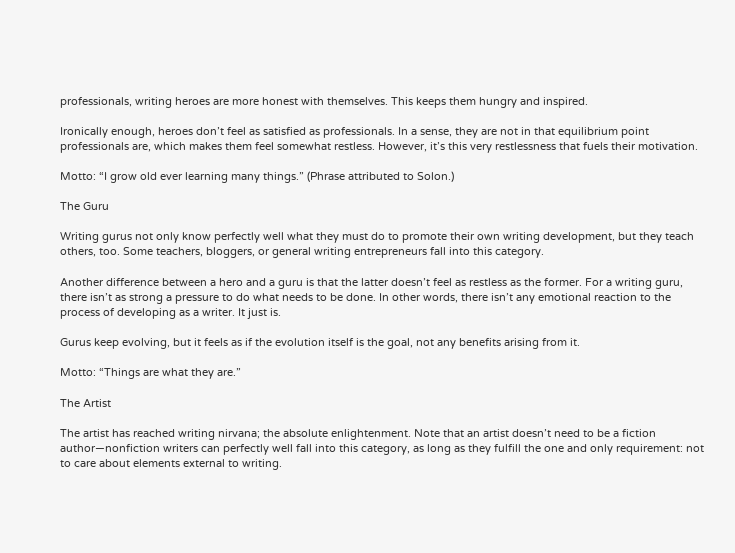professionals, writing heroes are more honest with themselves. This keeps them hungry and inspired.

Ironically enough, heroes don’t feel as satisfied as professionals. In a sense, they are not in that equilibrium point professionals are, which makes them feel somewhat restless. However, it’s this very restlessness that fuels their motivation.

Motto: “I grow old ever learning many things.” (Phrase attributed to Solon.)

The Guru

Writing gurus not only know perfectly well what they must do to promote their own writing development, but they teach others, too. Some teachers, bloggers, or general writing entrepreneurs fall into this category.

Another difference between a hero and a guru is that the latter doesn’t feel as restless as the former. For a writing guru, there isn’t as strong a pressure to do what needs to be done. In other words, there isn’t any emotional reaction to the process of developing as a writer. It just is.

Gurus keep evolving, but it feels as if the evolution itself is the goal, not any benefits arising from it.

Motto: “Things are what they are.”

The Artist

The artist has reached writing nirvana; the absolute enlightenment. Note that an artist doesn’t need to be a fiction author—nonfiction writers can perfectly well fall into this category, as long as they fulfill the one and only requirement: not to care about elements external to writing.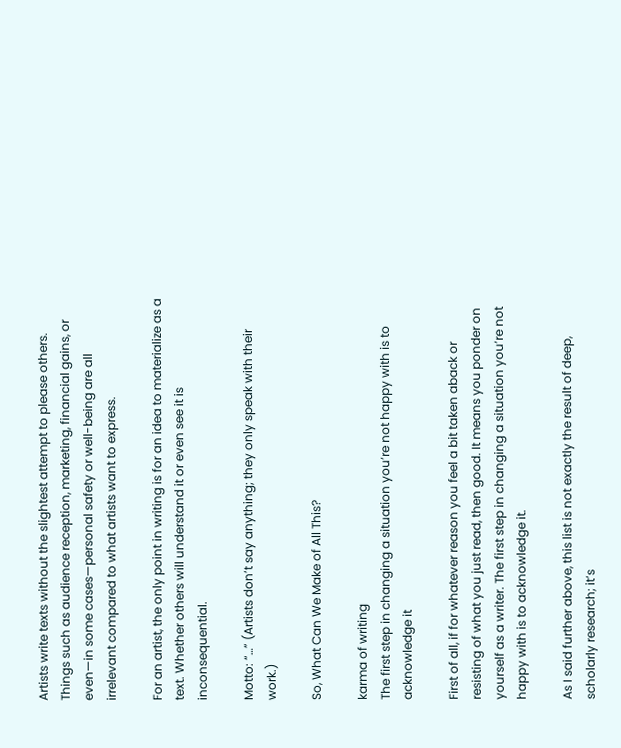Artists write texts without the slightest attempt to please others. Things such as audience reception, marketing, financial gains, or even—in some cases—personal safety or well-being are all irrelevant compared to what artists want to express.

For an artist, the only point in writing is for an idea to materialize as a text. Whether others will understand it or even see it is inconsequential.

Motto: “…” (Artists don’t say anything; they only speak with their work.)

So, What Can We Make of All This?

karma of writing
The first step in changing a situation you’re not happy with is to acknowledge it

First of all, if for whatever reason you feel a bit taken aback or resisting of what you just read, then good. It means you ponder on yourself as a writer. The first step in changing a situation you’re not happy with is to acknowledge it.

As I said further above, this list is not exactly the result of deep, scholarly research; it’s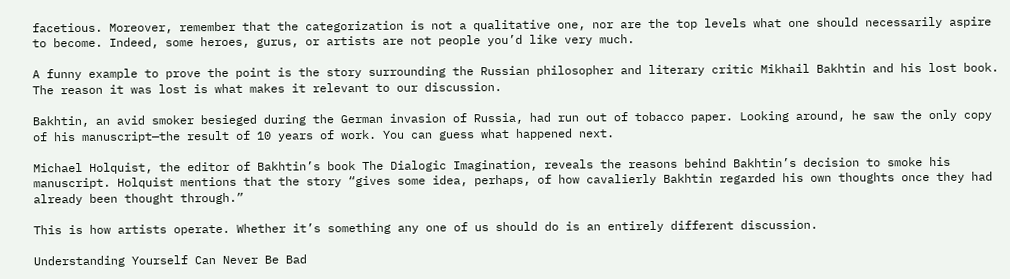facetious. Moreover, remember that the categorization is not a qualitative one, nor are the top levels what one should necessarily aspire to become. Indeed, some heroes, gurus, or artists are not people you’d like very much.

A funny example to prove the point is the story surrounding the Russian philosopher and literary critic Mikhail Bakhtin and his lost book. The reason it was lost is what makes it relevant to our discussion.

Bakhtin, an avid smoker besieged during the German invasion of Russia, had run out of tobacco paper. Looking around, he saw the only copy of his manuscript—the result of 10 years of work. You can guess what happened next.

Michael Holquist, the editor of Bakhtin’s book The Dialogic Imagination, reveals the reasons behind Bakhtin’s decision to smoke his manuscript. Holquist mentions that the story “gives some idea, perhaps, of how cavalierly Bakhtin regarded his own thoughts once they had already been thought through.”

This is how artists operate. Whether it’s something any one of us should do is an entirely different discussion.

Understanding Yourself Can Never Be Bad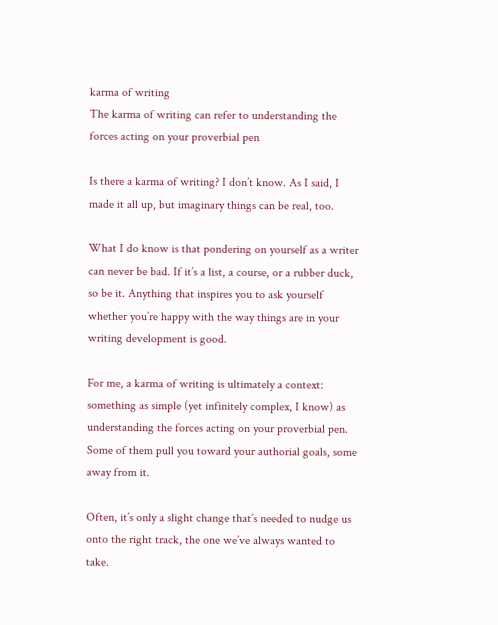karma of writing
The karma of writing can refer to understanding the forces acting on your proverbial pen

Is there a karma of writing? I don’t know. As I said, I made it all up, but imaginary things can be real, too.

What I do know is that pondering on yourself as a writer can never be bad. If it’s a list, a course, or a rubber duck, so be it. Anything that inspires you to ask yourself whether you’re happy with the way things are in your writing development is good.

For me, a karma of writing is ultimately a context: something as simple (yet infinitely complex, I know) as understanding the forces acting on your proverbial pen. Some of them pull you toward your authorial goals, some away from it.

Often, it’s only a slight change that’s needed to nudge us onto the right track, the one we’ve always wanted to take.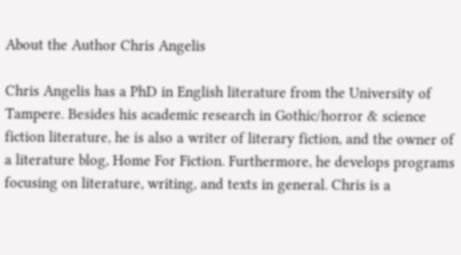About the Author Chris Angelis

Chris Angelis has a PhD in English literature from the University of Tampere. Besides his academic research in Gothic/horror & science fiction literature, he is also a writer of literary fiction, and the owner of a literature blog, Home For Fiction. Furthermore, he develops programs focusing on literature, writing, and texts in general. Chris is a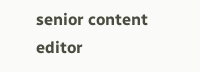senior content editor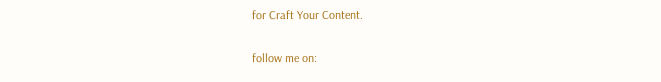for Craft Your Content.

follow me on: